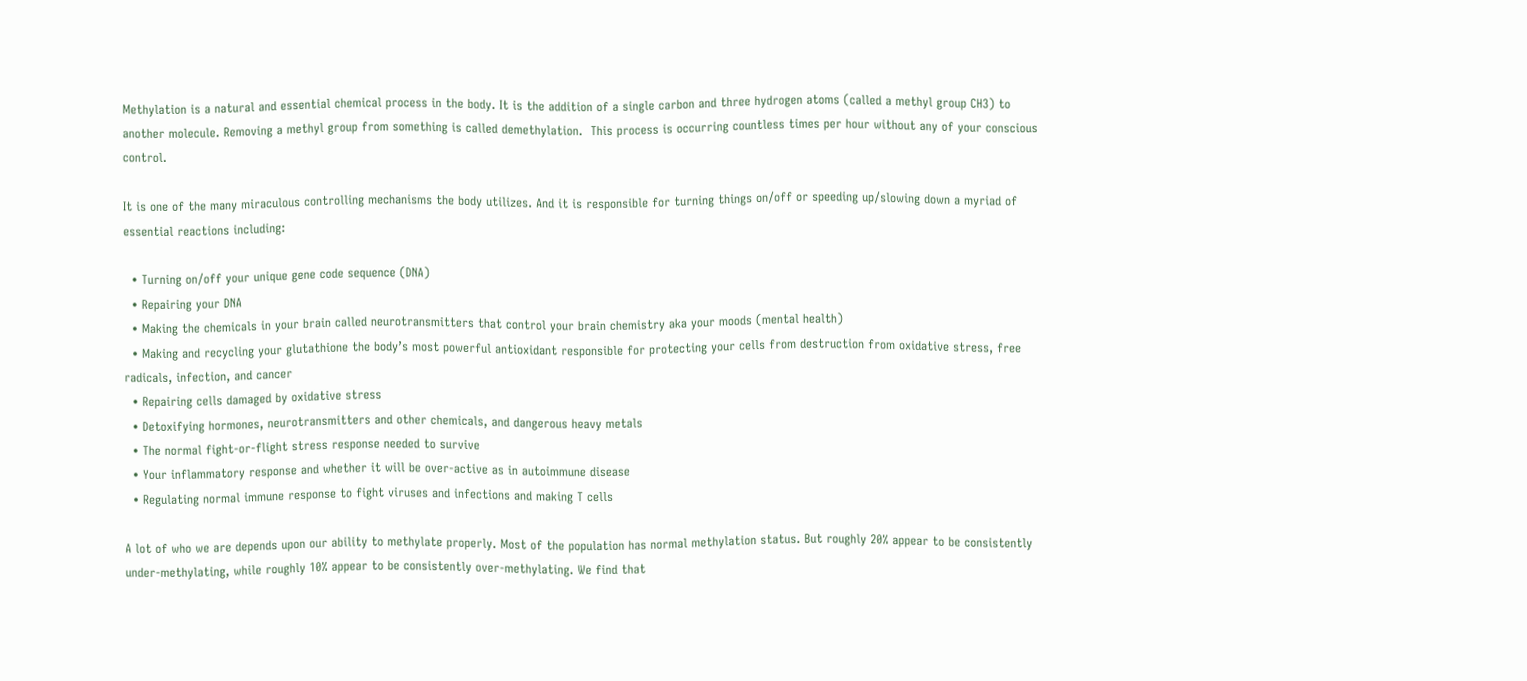Methylation is a natural and essential chemical process in the body. It is the addition of a single carbon and three hydrogen atoms (called a methyl group CH3) to another molecule. Removing a methyl group from something is called demethylation.  This process is occurring countless times per hour without any of your conscious control.

It is one of the many miraculous controlling mechanisms the body utilizes. And it is responsible for turning things on/off or speeding up/slowing down a myriad of essential reactions including:

  • Turning on/off your unique gene code sequence (DNA)
  • Repairing your DNA
  • Making the chemicals in your brain called neurotransmitters that control your brain chemistry aka your moods (mental health)
  • Making and recycling your glutathione the body’s most powerful antioxidant responsible for protecting your cells from destruction from oxidative stress, free radicals, infection, and cancer
  • Repairing cells damaged by oxidative stress
  • Detoxifying hormones, neurotransmitters and other chemicals, and dangerous heavy metals
  • The normal fight-or-flight stress response needed to survive
  • Your inflammatory response and whether it will be over-active as in autoimmune disease
  • Regulating normal immune response to fight viruses and infections and making T cells

A lot of who we are depends upon our ability to methylate properly. Most of the population has normal methylation status. But roughly 20% appear to be consistently under-methylating, while roughly 10% appear to be consistently over-methylating. We find that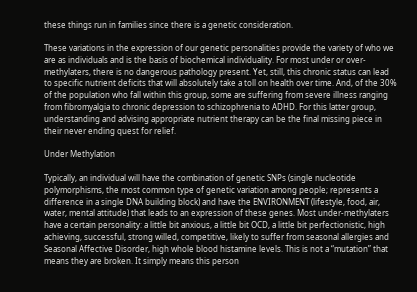these things run in families since there is a genetic consideration.

These variations in the expression of our genetic personalities provide the variety of who we are as individuals and is the basis of biochemical individuality. For most under or over-methylaters, there is no dangerous pathology present. Yet, still, this chronic status can lead to specific nutrient deficits that will absolutely take a toll on health over time. And, of the 30% of the population who fall within this group, some are suffering from severe illness ranging from fibromyalgia to chronic depression to schizophrenia to ADHD. For this latter group, understanding and advising appropriate nutrient therapy can be the final missing piece in their never ending quest for relief.

Under Methylation

Typically, an individual will have the combination of genetic SNPs (single nucleotide polymorphisms, the most common type of genetic variation among people; represents a difference in a single DNA building block) and have the ENVIRONMENT (lifestyle, food, air, water, mental attitude) that leads to an expression of these genes. Most under-methylaters have a certain personality: a little bit anxious, a little bit OCD, a little bit perfectionistic, high achieving, successful, strong willed, competitive, likely to suffer from seasonal allergies and Seasonal Affective Disorder, high whole blood histamine levels. This is not a “mutation” that means they are broken. It simply means this person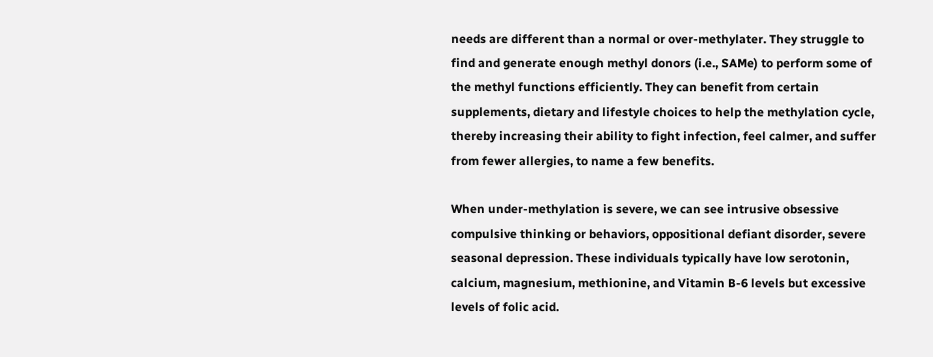needs are different than a normal or over-methylater. They struggle to find and generate enough methyl donors (i.e., SAMe) to perform some of the methyl functions efficiently. They can benefit from certain supplements, dietary and lifestyle choices to help the methylation cycle, thereby increasing their ability to fight infection, feel calmer, and suffer from fewer allergies, to name a few benefits.

When under-methylation is severe, we can see intrusive obsessive compulsive thinking or behaviors, oppositional defiant disorder, severe seasonal depression. These individuals typically have low serotonin, calcium, magnesium, methionine, and Vitamin B-6 levels but excessive levels of folic acid.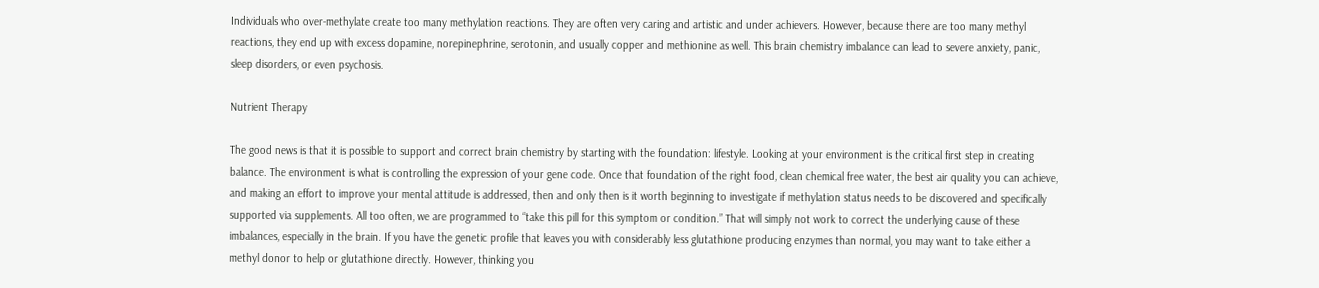Individuals who over-methylate create too many methylation reactions. They are often very caring and artistic and under achievers. However, because there are too many methyl reactions, they end up with excess dopamine, norepinephrine, serotonin, and usually copper and methionine as well. This brain chemistry imbalance can lead to severe anxiety, panic, sleep disorders, or even psychosis.

Nutrient Therapy

The good news is that it is possible to support and correct brain chemistry by starting with the foundation: lifestyle. Looking at your environment is the critical first step in creating balance. The environment is what is controlling the expression of your gene code. Once that foundation of the right food, clean chemical free water, the best air quality you can achieve, and making an effort to improve your mental attitude is addressed, then and only then is it worth beginning to investigate if methylation status needs to be discovered and specifically supported via supplements. All too often, we are programmed to “take this pill for this symptom or condition.” That will simply not work to correct the underlying cause of these imbalances, especially in the brain. If you have the genetic profile that leaves you with considerably less glutathione producing enzymes than normal, you may want to take either a methyl donor to help or glutathione directly. However, thinking you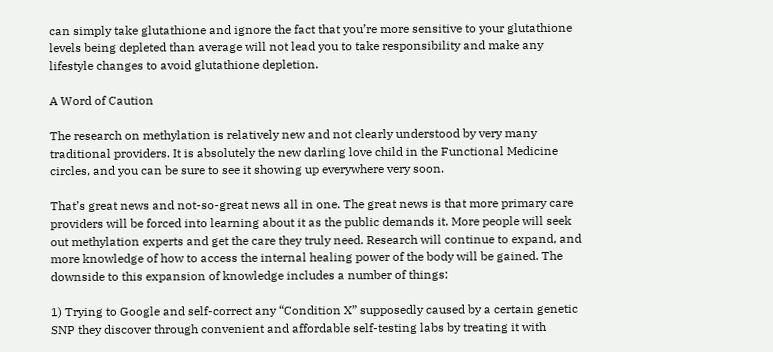can simply take glutathione and ignore the fact that you’re more sensitive to your glutathione levels being depleted than average will not lead you to take responsibility and make any lifestyle changes to avoid glutathione depletion.

A Word of Caution

The research on methylation is relatively new and not clearly understood by very many traditional providers. It is absolutely the new darling love child in the Functional Medicine circles, and you can be sure to see it showing up everywhere very soon.

That’s great news and not-so-great news all in one. The great news is that more primary care providers will be forced into learning about it as the public demands it. More people will seek out methylation experts and get the care they truly need. Research will continue to expand, and more knowledge of how to access the internal healing power of the body will be gained. The downside to this expansion of knowledge includes a number of things:

1) Trying to Google and self-correct any “Condition X” supposedly caused by a certain genetic SNP they discover through convenient and affordable self-testing labs by treating it with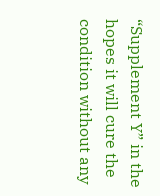“Supplement Y” in the hopes it will cure the condition without any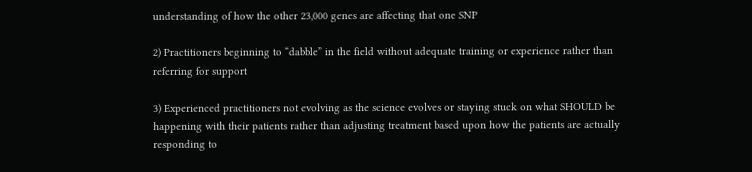understanding of how the other 23,000 genes are affecting that one SNP

2) Practitioners beginning to “dabble” in the field without adequate training or experience rather than referring for support

3) Experienced practitioners not evolving as the science evolves or staying stuck on what SHOULD be happening with their patients rather than adjusting treatment based upon how the patients are actually responding to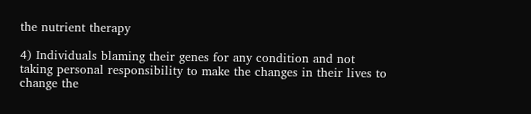the nutrient therapy

4) Individuals blaming their genes for any condition and not taking personal responsibility to make the changes in their lives to change the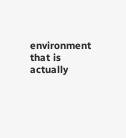environment that is actually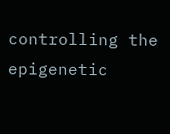controlling the epigenetic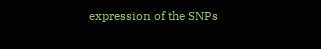expression of the SNPs